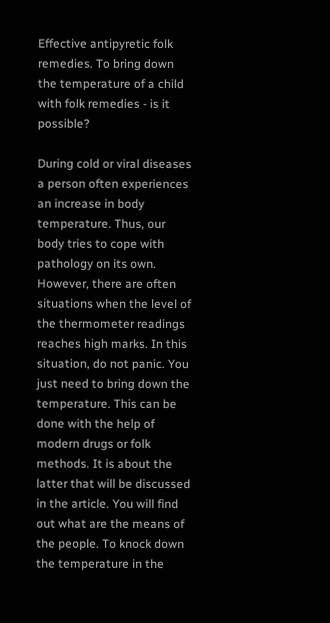Effective antipyretic folk remedies. To bring down the temperature of a child with folk remedies - is it possible?

During cold or viral diseases a person often experiences an increase in body temperature. Thus, our body tries to cope with pathology on its own. However, there are often situations when the level of the thermometer readings reaches high marks. In this situation, do not panic. You just need to bring down the temperature. This can be done with the help of modern drugs or folk methods. It is about the latter that will be discussed in the article. You will find out what are the means of the people. To knock down the temperature in the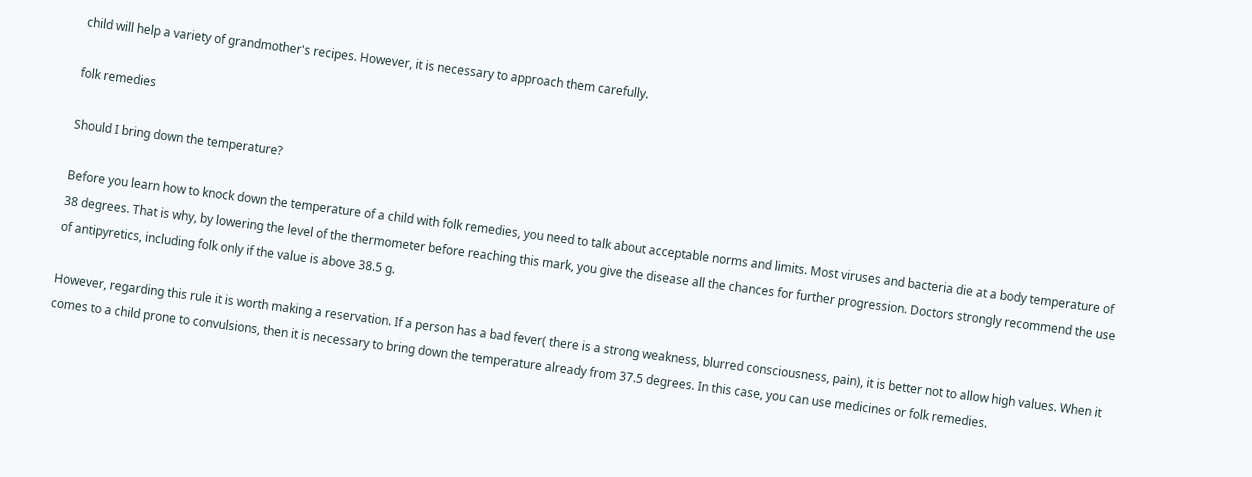child will help a variety of grandmother's recipes. However, it is necessary to approach them carefully.

folk remedies

Should I bring down the temperature?

Before you learn how to knock down the temperature of a child with folk remedies, you need to talk about acceptable norms and limits. Most viruses and bacteria die at a body temperature of 38 degrees. That is why, by lowering the level of the thermometer before reaching this mark, you give the disease all the chances for further progression. Doctors strongly recommend the use of antipyretics, including folk only if the value is above 38.5 g.

However, regarding this rule it is worth making a reservation. If a person has a bad fever( there is a strong weakness, blurred consciousness, pain), it is better not to allow high values. When it comes to a child prone to convulsions, then it is necessary to bring down the temperature already from 37.5 degrees. In this case, you can use medicines or folk remedies.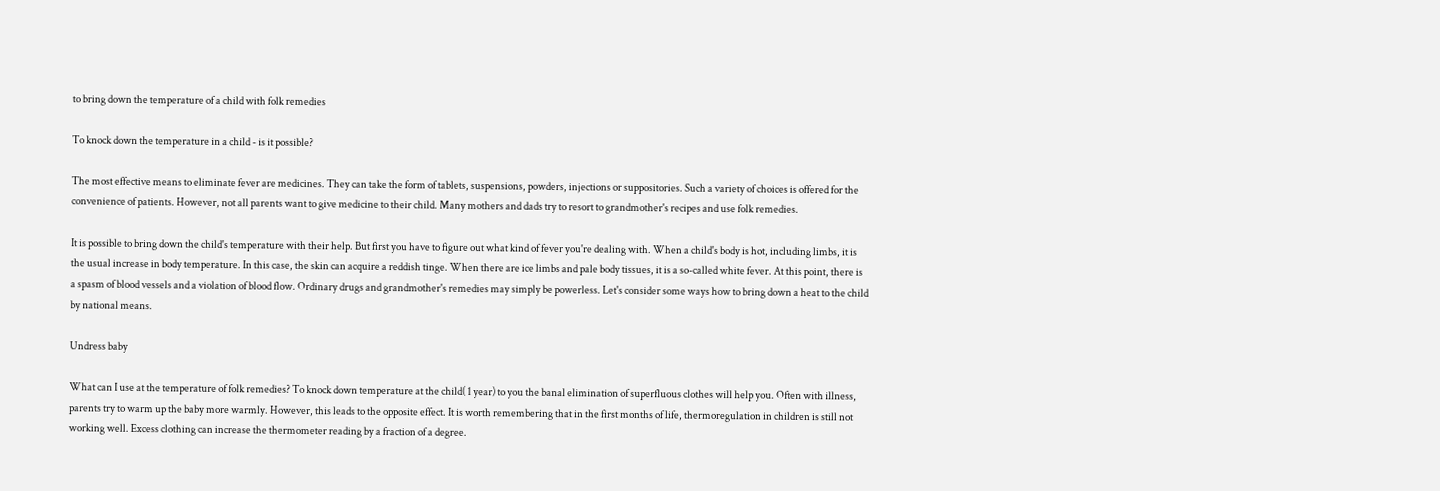to bring down the temperature of a child with folk remedies

To knock down the temperature in a child - is it possible?

The most effective means to eliminate fever are medicines. They can take the form of tablets, suspensions, powders, injections or suppositories. Such a variety of choices is offered for the convenience of patients. However, not all parents want to give medicine to their child. Many mothers and dads try to resort to grandmother's recipes and use folk remedies.

It is possible to bring down the child's temperature with their help. But first you have to figure out what kind of fever you're dealing with. When a child's body is hot, including limbs, it is the usual increase in body temperature. In this case, the skin can acquire a reddish tinge. When there are ice limbs and pale body tissues, it is a so-called white fever. At this point, there is a spasm of blood vessels and a violation of blood flow. Ordinary drugs and grandmother's remedies may simply be powerless. Let's consider some ways how to bring down a heat to the child by national means.

Undress baby

What can I use at the temperature of folk remedies? To knock down temperature at the child( 1 year) to you the banal elimination of superfluous clothes will help you. Often with illness, parents try to warm up the baby more warmly. However, this leads to the opposite effect. It is worth remembering that in the first months of life, thermoregulation in children is still not working well. Excess clothing can increase the thermometer reading by a fraction of a degree.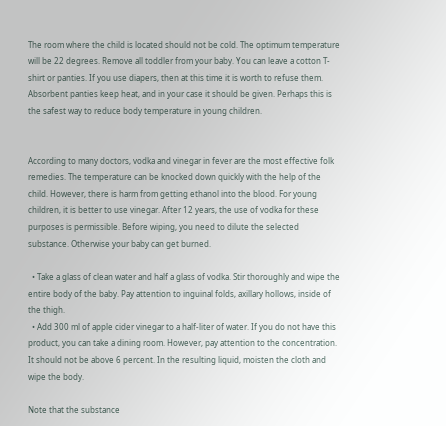The room where the child is located should not be cold. The optimum temperature will be 22 degrees. Remove all toddler from your baby. You can leave a cotton T-shirt or panties. If you use diapers, then at this time it is worth to refuse them. Absorbent panties keep heat, and in your case it should be given. Perhaps this is the safest way to reduce body temperature in young children.


According to many doctors, vodka and vinegar in fever are the most effective folk remedies. The temperature can be knocked down quickly with the help of the child. However, there is harm from getting ethanol into the blood. For young children, it is better to use vinegar. After 12 years, the use of vodka for these purposes is permissible. Before wiping, you need to dilute the selected substance. Otherwise your baby can get burned.

  • Take a glass of clean water and half a glass of vodka. Stir thoroughly and wipe the entire body of the baby. Pay attention to inguinal folds, axillary hollows, inside of the thigh.
  • Add 300 ml of apple cider vinegar to a half-liter of water. If you do not have this product, you can take a dining room. However, pay attention to the concentration. It should not be above 6 percent. In the resulting liquid, moisten the cloth and wipe the body.

Note that the substance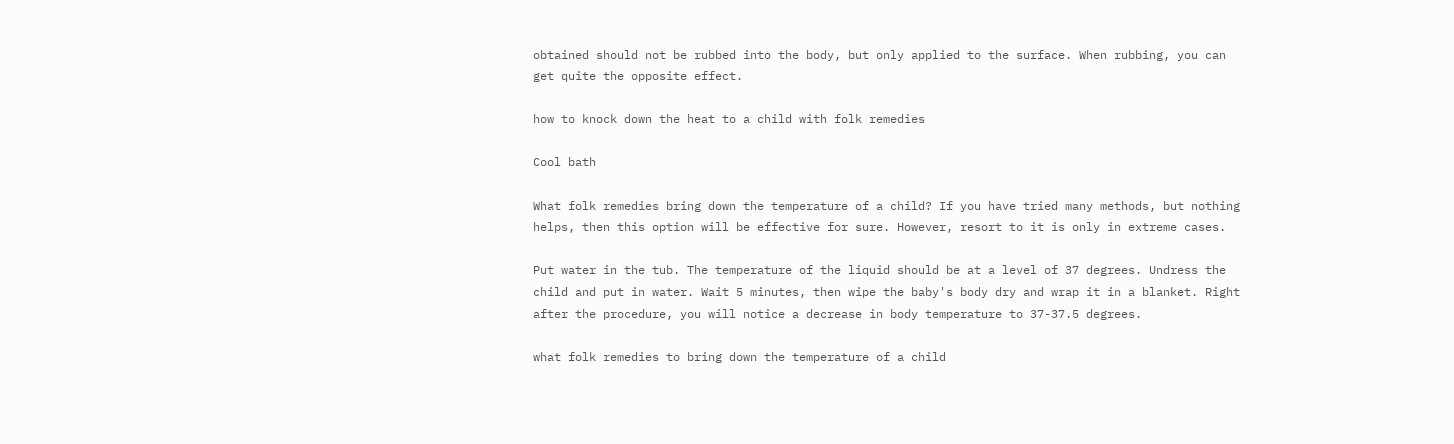obtained should not be rubbed into the body, but only applied to the surface. When rubbing, you can get quite the opposite effect.

how to knock down the heat to a child with folk remedies

Cool bath

What folk remedies bring down the temperature of a child? If you have tried many methods, but nothing helps, then this option will be effective for sure. However, resort to it is only in extreme cases.

Put water in the tub. The temperature of the liquid should be at a level of 37 degrees. Undress the child and put in water. Wait 5 minutes, then wipe the baby's body dry and wrap it in a blanket. Right after the procedure, you will notice a decrease in body temperature to 37-37.5 degrees.

what folk remedies to bring down the temperature of a child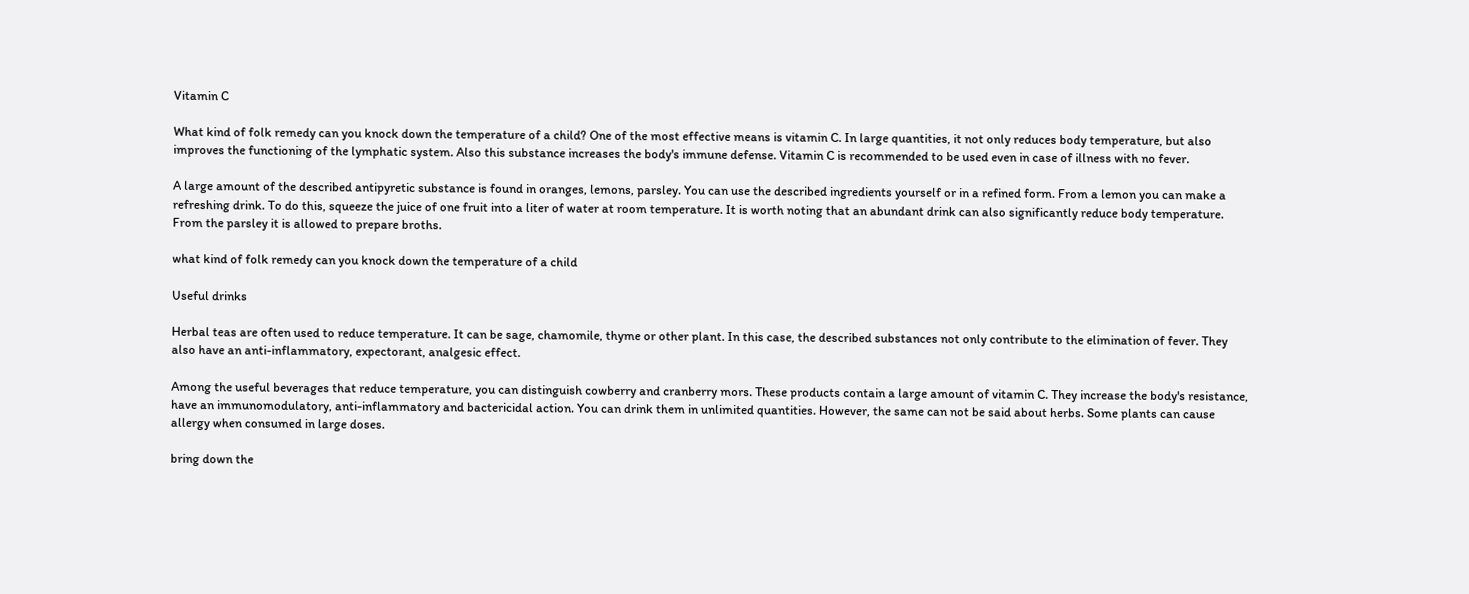Vitamin C

What kind of folk remedy can you knock down the temperature of a child? One of the most effective means is vitamin C. In large quantities, it not only reduces body temperature, but also improves the functioning of the lymphatic system. Also this substance increases the body's immune defense. Vitamin C is recommended to be used even in case of illness with no fever.

A large amount of the described antipyretic substance is found in oranges, lemons, parsley. You can use the described ingredients yourself or in a refined form. From a lemon you can make a refreshing drink. To do this, squeeze the juice of one fruit into a liter of water at room temperature. It is worth noting that an abundant drink can also significantly reduce body temperature. From the parsley it is allowed to prepare broths.

what kind of folk remedy can you knock down the temperature of a child

Useful drinks

Herbal teas are often used to reduce temperature. It can be sage, chamomile, thyme or other plant. In this case, the described substances not only contribute to the elimination of fever. They also have an anti-inflammatory, expectorant, analgesic effect.

Among the useful beverages that reduce temperature, you can distinguish cowberry and cranberry mors. These products contain a large amount of vitamin C. They increase the body's resistance, have an immunomodulatory, anti-inflammatory and bactericidal action. You can drink them in unlimited quantities. However, the same can not be said about herbs. Some plants can cause allergy when consumed in large doses.

bring down the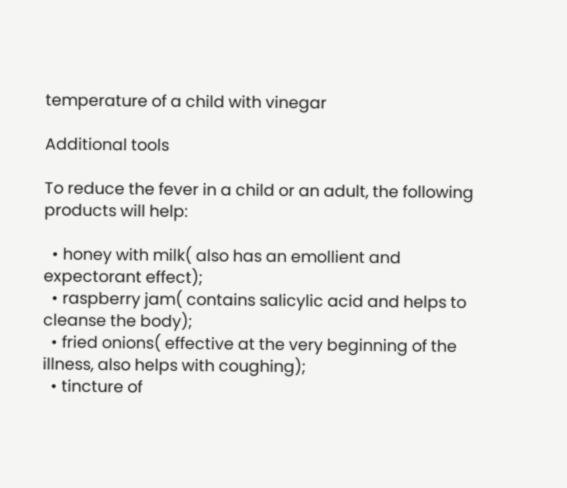temperature of a child with vinegar

Additional tools

To reduce the fever in a child or an adult, the following products will help:

  • honey with milk( also has an emollient and expectorant effect);
  • raspberry jam( contains salicylic acid and helps to cleanse the body);
  • fried onions( effective at the very beginning of the illness, also helps with coughing);
  • tincture of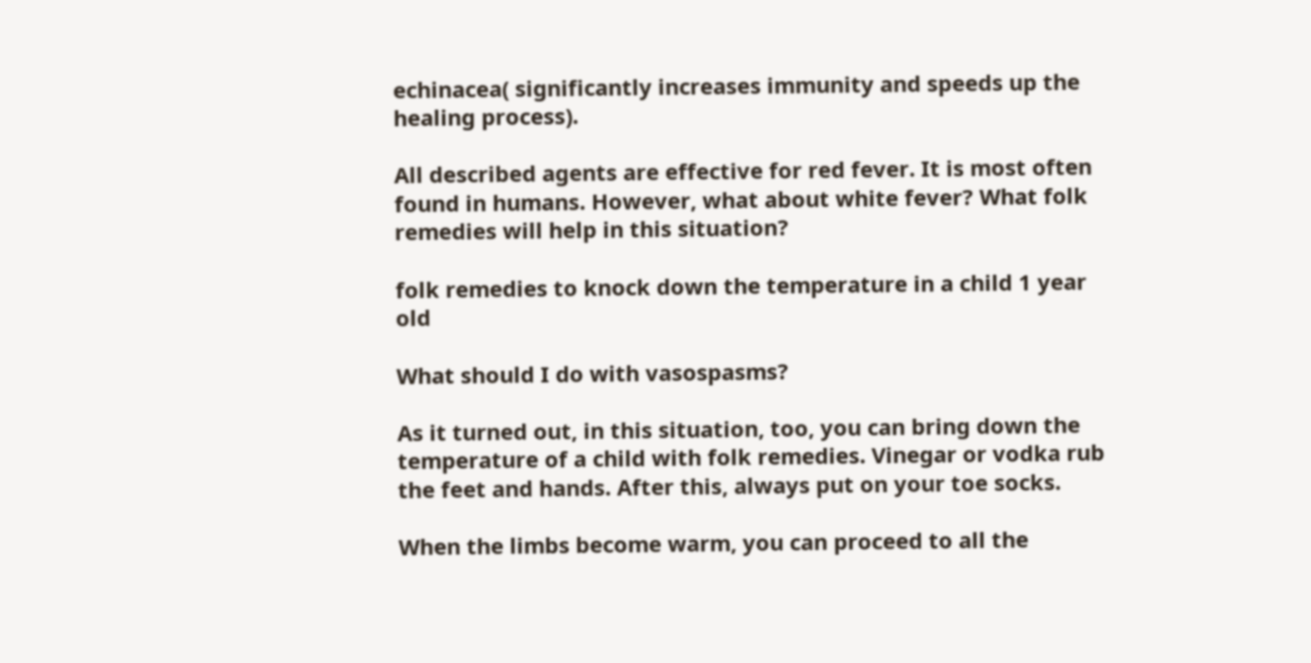echinacea( significantly increases immunity and speeds up the healing process).

All described agents are effective for red fever. It is most often found in humans. However, what about white fever? What folk remedies will help in this situation?

folk remedies to knock down the temperature in a child 1 year old

What should I do with vasospasms?

As it turned out, in this situation, too, you can bring down the temperature of a child with folk remedies. Vinegar or vodka rub the feet and hands. After this, always put on your toe socks.

When the limbs become warm, you can proceed to all the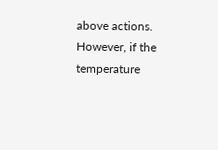above actions. However, if the temperature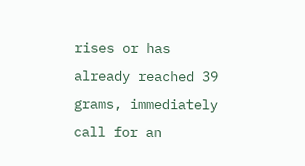rises or has already reached 39 grams, immediately call for an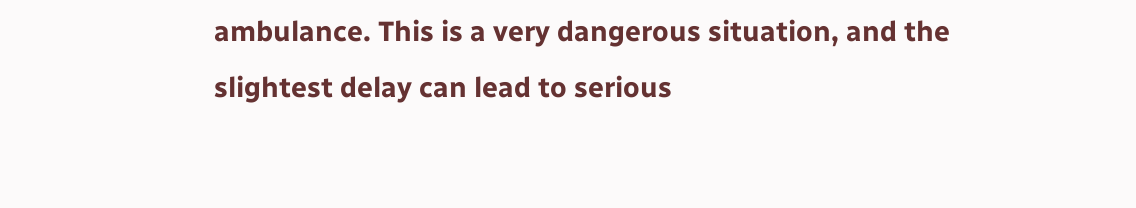ambulance. This is a very dangerous situation, and the slightest delay can lead to serious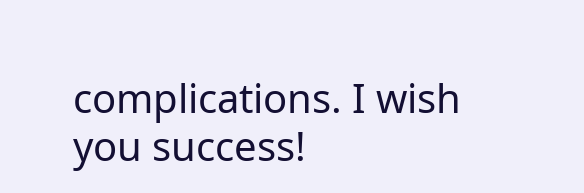complications. I wish you success!